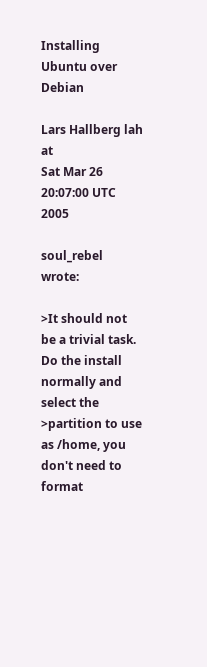Installing Ubuntu over Debian

Lars Hallberg lah at
Sat Mar 26 20:07:00 UTC 2005

soul_rebel wrote:

>It should not be a trivial task. Do the install normally and select the
>partition to use as /home, you don't need to format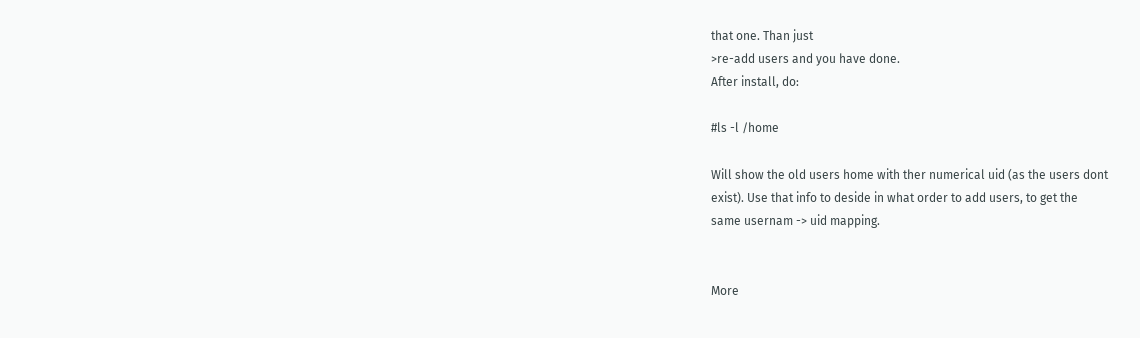that one. Than just
>re-add users and you have done.
After install, do:

#ls -l /home

Will show the old users home with ther numerical uid (as the users dont
exist). Use that info to deside in what order to add users, to get the
same usernam -> uid mapping.


More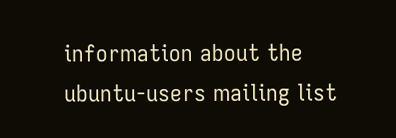information about the ubuntu-users mailing list